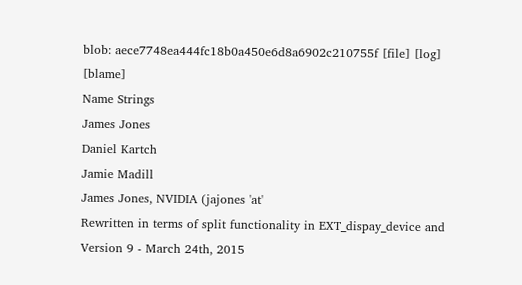blob: aece7748ea444fc18b0a450e6d8a6902c210755f [file] [log] [blame]
Name Strings
James Jones
Daniel Kartch
Jamie Madill
James Jones, NVIDIA (jajones 'at'
Rewritten in terms of split functionality in EXT_dispay_device and
Version 9 - March 24th, 2015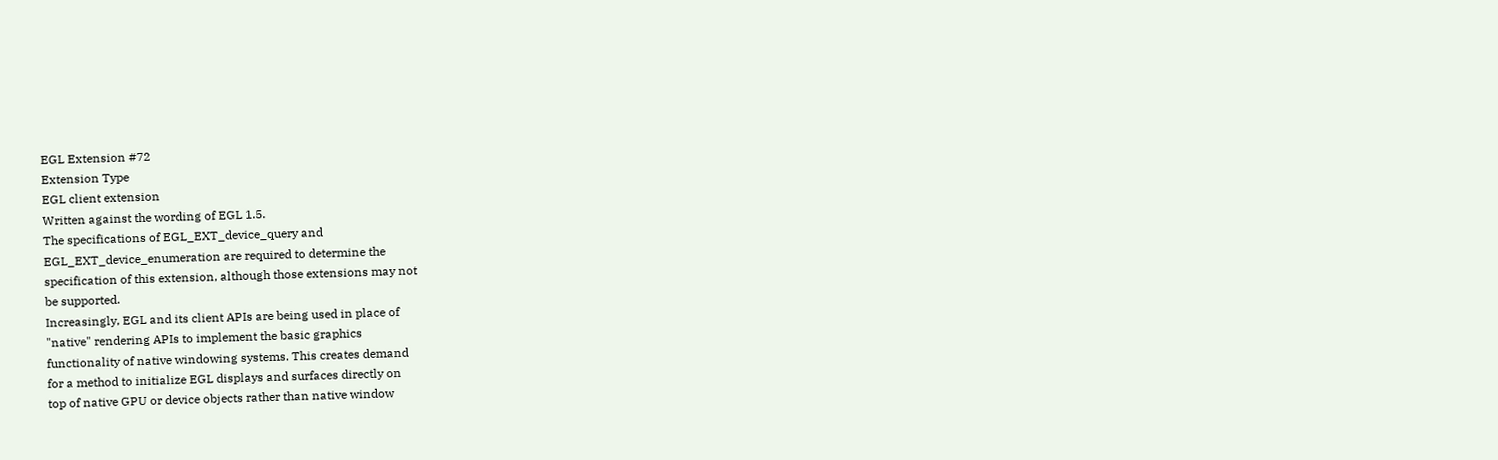EGL Extension #72
Extension Type
EGL client extension
Written against the wording of EGL 1.5.
The specifications of EGL_EXT_device_query and
EGL_EXT_device_enumeration are required to determine the
specification of this extension, although those extensions may not
be supported.
Increasingly, EGL and its client APIs are being used in place of
"native" rendering APIs to implement the basic graphics
functionality of native windowing systems. This creates demand
for a method to initialize EGL displays and surfaces directly on
top of native GPU or device objects rather than native window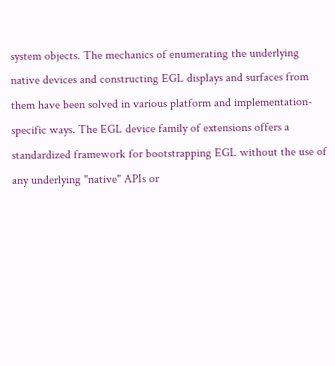system objects. The mechanics of enumerating the underlying
native devices and constructing EGL displays and surfaces from
them have been solved in various platform and implementation-
specific ways. The EGL device family of extensions offers a
standardized framework for bootstrapping EGL without the use of
any underlying "native" APIs or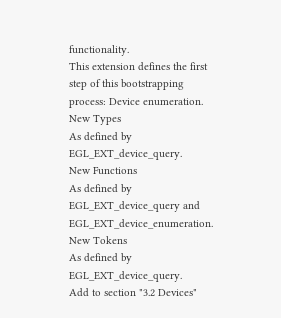functionality.
This extension defines the first step of this bootstrapping
process: Device enumeration.
New Types
As defined by EGL_EXT_device_query.
New Functions
As defined by EGL_EXT_device_query and EGL_EXT_device_enumeration.
New Tokens
As defined by EGL_EXT_device_query.
Add to section "3.2 Devices"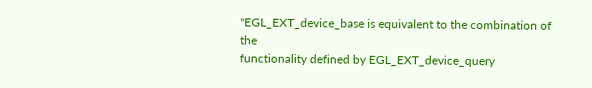"EGL_EXT_device_base is equivalent to the combination of the
functionality defined by EGL_EXT_device_query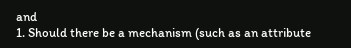and
1. Should there be a mechanism (such as an attribute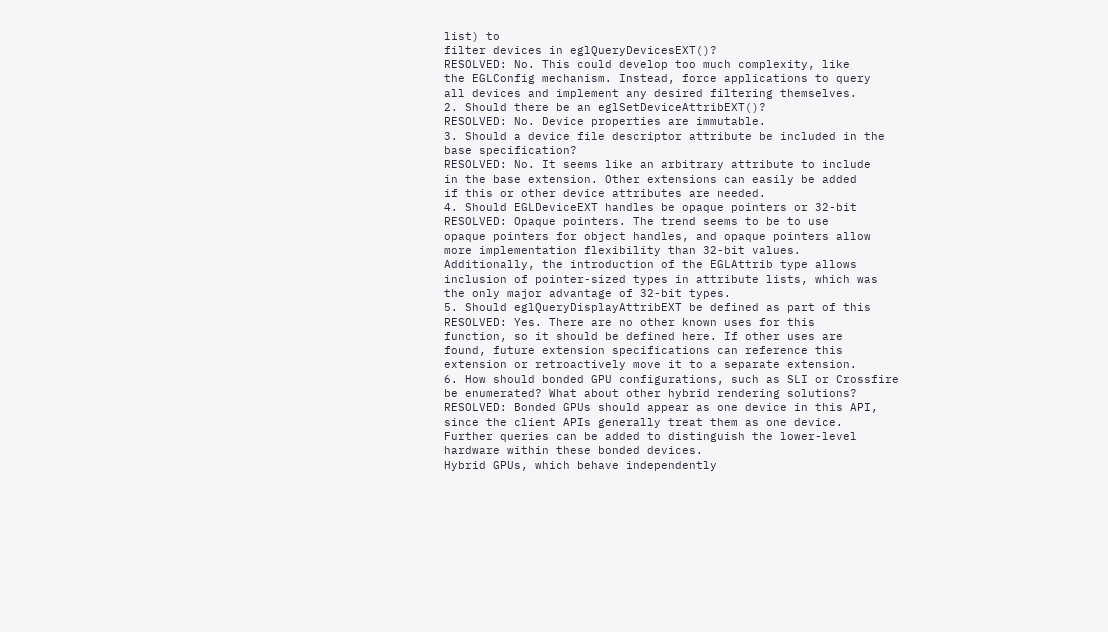list) to
filter devices in eglQueryDevicesEXT()?
RESOLVED: No. This could develop too much complexity, like
the EGLConfig mechanism. Instead, force applications to query
all devices and implement any desired filtering themselves.
2. Should there be an eglSetDeviceAttribEXT()?
RESOLVED: No. Device properties are immutable.
3. Should a device file descriptor attribute be included in the
base specification?
RESOLVED: No. It seems like an arbitrary attribute to include
in the base extension. Other extensions can easily be added
if this or other device attributes are needed.
4. Should EGLDeviceEXT handles be opaque pointers or 32-bit
RESOLVED: Opaque pointers. The trend seems to be to use
opaque pointers for object handles, and opaque pointers allow
more implementation flexibility than 32-bit values.
Additionally, the introduction of the EGLAttrib type allows
inclusion of pointer-sized types in attribute lists, which was
the only major advantage of 32-bit types.
5. Should eglQueryDisplayAttribEXT be defined as part of this
RESOLVED: Yes. There are no other known uses for this
function, so it should be defined here. If other uses are
found, future extension specifications can reference this
extension or retroactively move it to a separate extension.
6. How should bonded GPU configurations, such as SLI or Crossfire
be enumerated? What about other hybrid rendering solutions?
RESOLVED: Bonded GPUs should appear as one device in this API,
since the client APIs generally treat them as one device.
Further queries can be added to distinguish the lower-level
hardware within these bonded devices.
Hybrid GPUs, which behave independently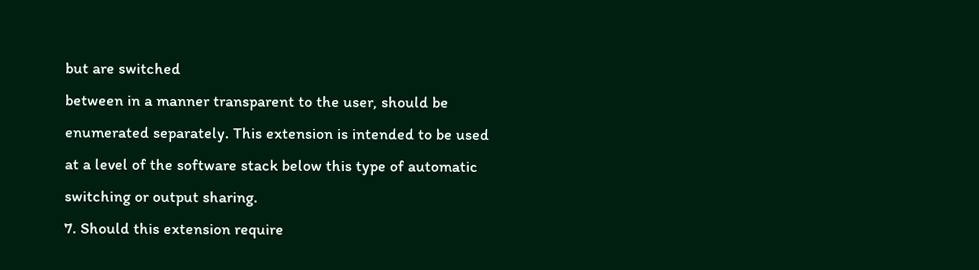but are switched
between in a manner transparent to the user, should be
enumerated separately. This extension is intended to be used
at a level of the software stack below this type of automatic
switching or output sharing.
7. Should this extension require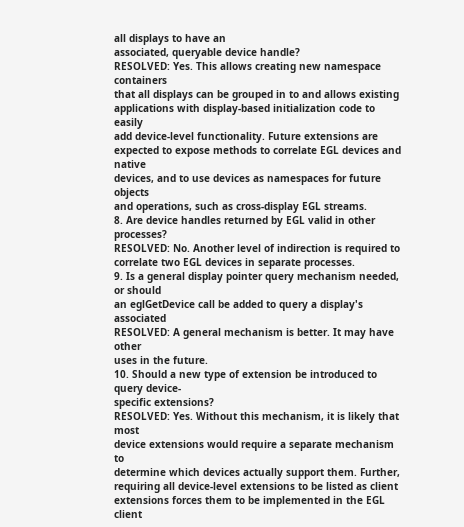all displays to have an
associated, queryable device handle?
RESOLVED: Yes. This allows creating new namespace containers
that all displays can be grouped in to and allows existing
applications with display-based initialization code to easily
add device-level functionality. Future extensions are
expected to expose methods to correlate EGL devices and native
devices, and to use devices as namespaces for future objects
and operations, such as cross-display EGL streams.
8. Are device handles returned by EGL valid in other processes?
RESOLVED: No. Another level of indirection is required to
correlate two EGL devices in separate processes.
9. Is a general display pointer query mechanism needed, or should
an eglGetDevice call be added to query a display's associated
RESOLVED: A general mechanism is better. It may have other
uses in the future.
10. Should a new type of extension be introduced to query device-
specific extensions?
RESOLVED: Yes. Without this mechanism, it is likely that most
device extensions would require a separate mechanism to
determine which devices actually support them. Further,
requiring all device-level extensions to be listed as client
extensions forces them to be implemented in the EGL client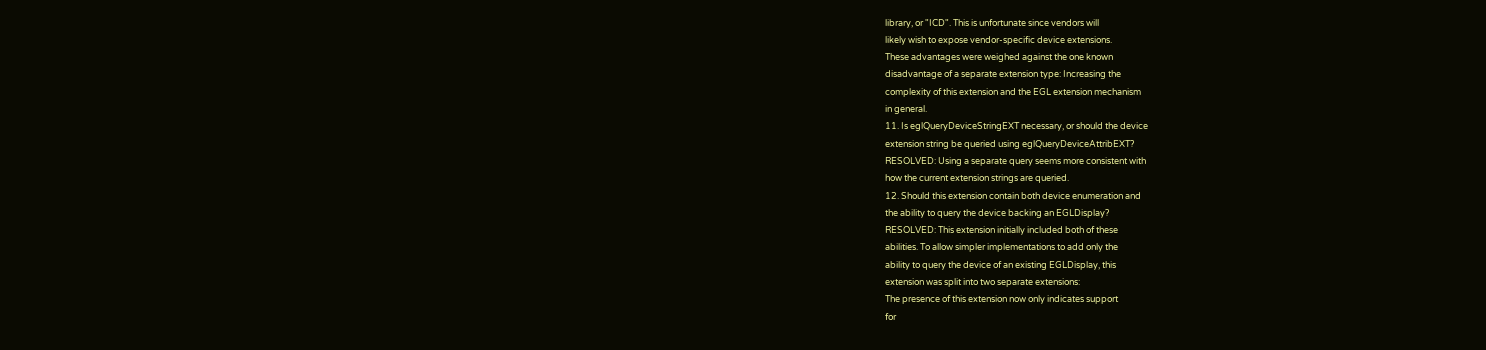library, or "ICD". This is unfortunate since vendors will
likely wish to expose vendor-specific device extensions.
These advantages were weighed against the one known
disadvantage of a separate extension type: Increasing the
complexity of this extension and the EGL extension mechanism
in general.
11. Is eglQueryDeviceStringEXT necessary, or should the device
extension string be queried using eglQueryDeviceAttribEXT?
RESOLVED: Using a separate query seems more consistent with
how the current extension strings are queried.
12. Should this extension contain both device enumeration and
the ability to query the device backing an EGLDisplay?
RESOLVED: This extension initially included both of these
abilities. To allow simpler implementations to add only the
ability to query the device of an existing EGLDisplay, this
extension was split into two separate extensions:
The presence of this extension now only indicates support
for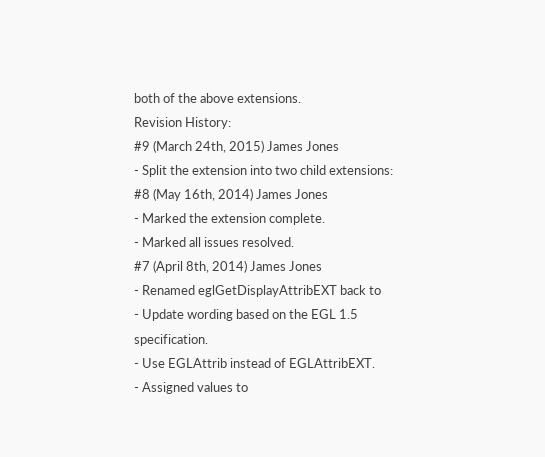both of the above extensions.
Revision History:
#9 (March 24th, 2015) James Jones
- Split the extension into two child extensions:
#8 (May 16th, 2014) James Jones
- Marked the extension complete.
- Marked all issues resolved.
#7 (April 8th, 2014) James Jones
- Renamed eglGetDisplayAttribEXT back to
- Update wording based on the EGL 1.5 specification.
- Use EGLAttrib instead of EGLAttribEXT.
- Assigned values to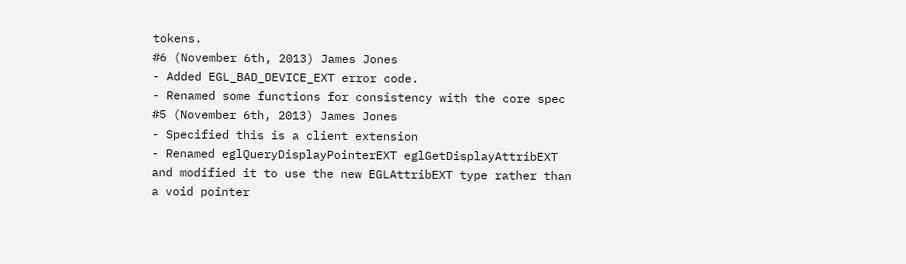tokens.
#6 (November 6th, 2013) James Jones
- Added EGL_BAD_DEVICE_EXT error code.
- Renamed some functions for consistency with the core spec
#5 (November 6th, 2013) James Jones
- Specified this is a client extension
- Renamed eglQueryDisplayPointerEXT eglGetDisplayAttribEXT
and modified it to use the new EGLAttribEXT type rather than
a void pointer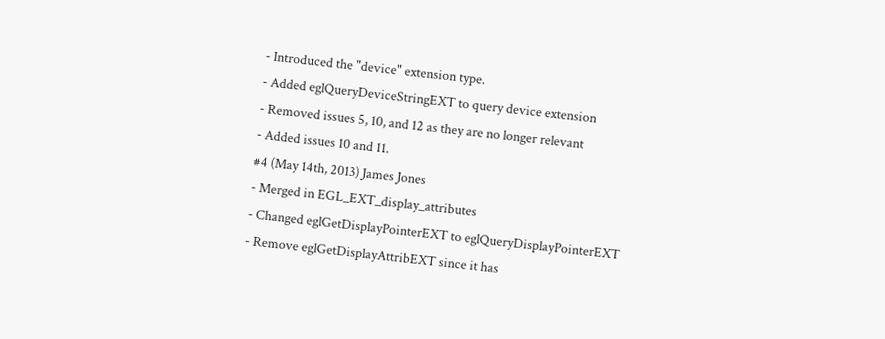- Introduced the "device" extension type.
- Added eglQueryDeviceStringEXT to query device extension
- Removed issues 5, 10, and 12 as they are no longer relevant
- Added issues 10 and 11.
#4 (May 14th, 2013) James Jones
- Merged in EGL_EXT_display_attributes
- Changed eglGetDisplayPointerEXT to eglQueryDisplayPointerEXT
- Remove eglGetDisplayAttribEXT since it has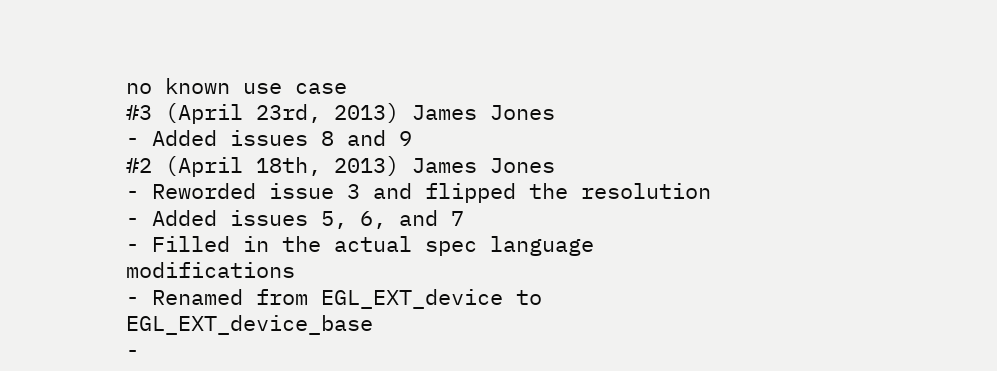no known use case
#3 (April 23rd, 2013) James Jones
- Added issues 8 and 9
#2 (April 18th, 2013) James Jones
- Reworded issue 3 and flipped the resolution
- Added issues 5, 6, and 7
- Filled in the actual spec language modifications
- Renamed from EGL_EXT_device to EGL_EXT_device_base
-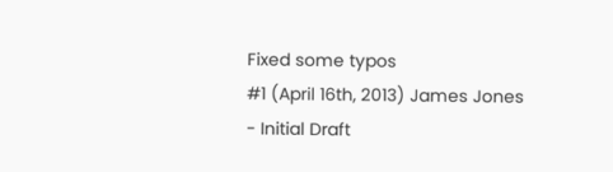Fixed some typos
#1 (April 16th, 2013) James Jones
- Initial Draft